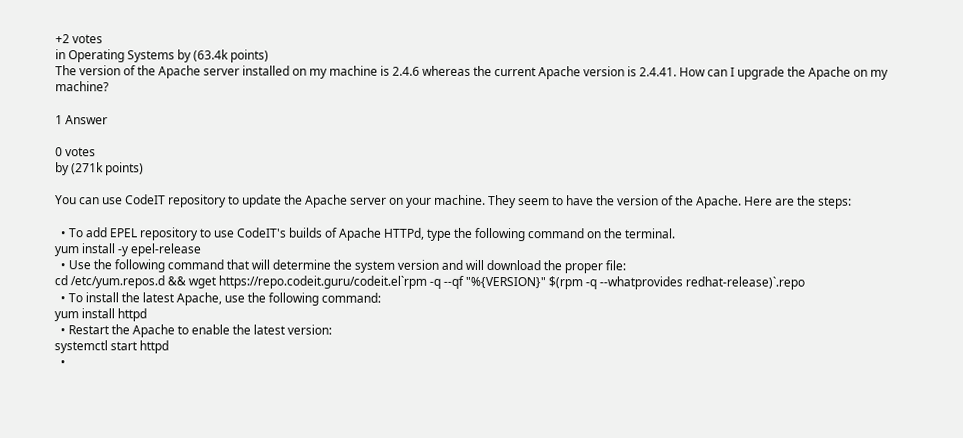+2 votes
in Operating Systems by (63.4k points)
The version of the Apache server installed on my machine is 2.4.6 whereas the current Apache version is 2.4.41. How can I upgrade the Apache on my machine?

1 Answer

0 votes
by (271k points)

You can use CodeIT repository to update the Apache server on your machine. They seem to have the version of the Apache. Here are the steps:

  • To add EPEL repository to use CodeIT's builds of Apache HTTPd, type the following command on the terminal.
yum install -y epel-release
  • Use the following command that will determine the system version and will download the proper file:
cd /etc/yum.repos.d && wget https://repo.codeit.guru/codeit.el`rpm -q --qf "%{VERSION}" $(rpm -q --whatprovides redhat-release)`.repo
  • To install the latest Apache, use the following command:
yum install httpd
  • Restart the Apache to enable the latest version:
systemctl start httpd
  •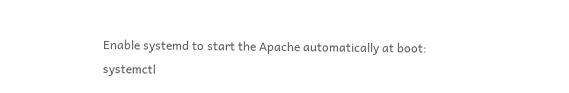Enable systemd to start the Apache automatically at boot:
systemctl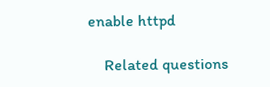enable httpd

    Related questions